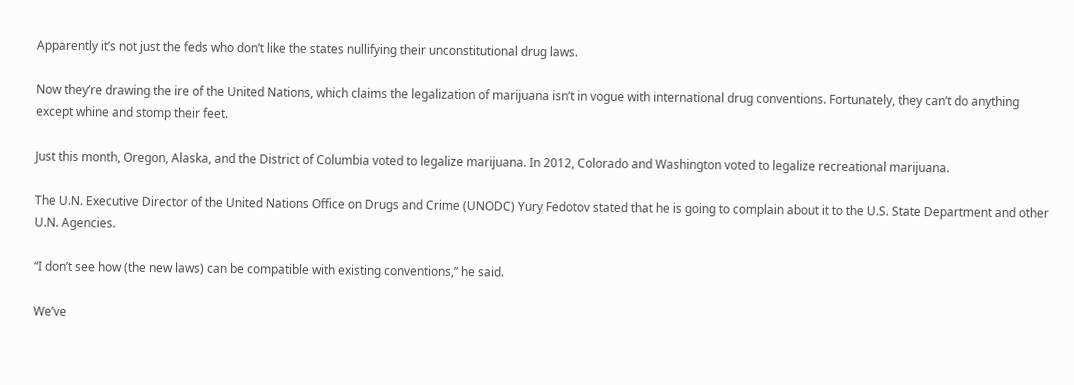Apparently it’s not just the feds who don’t like the states nullifying their unconstitutional drug laws.

Now they’re drawing the ire of the United Nations, which claims the legalization of marijuana isn’t in vogue with international drug conventions. Fortunately, they can’t do anything except whine and stomp their feet.

Just this month, Oregon, Alaska, and the District of Columbia voted to legalize marijuana. In 2012, Colorado and Washington voted to legalize recreational marijuana.

The U.N. Executive Director of the United Nations Office on Drugs and Crime (UNODC) Yury Fedotov stated that he is going to complain about it to the U.S. State Department and other U.N. Agencies.

“I don’t see how (the new laws) can be compatible with existing conventions,” he said.

We’ve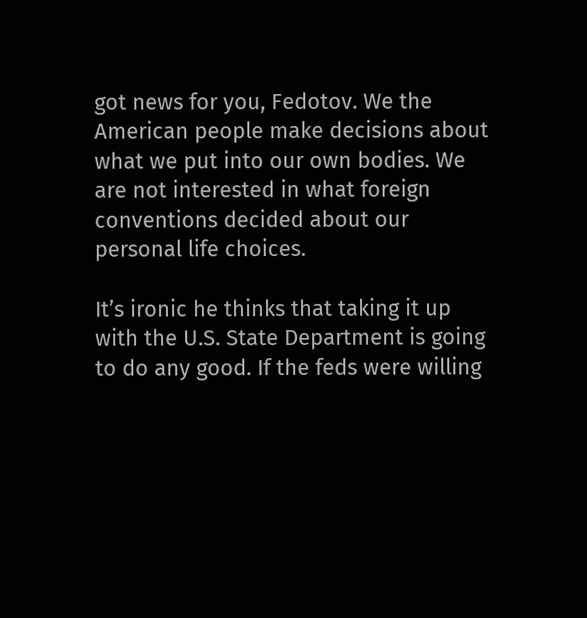got news for you, Fedotov. We the American people make decisions about what we put into our own bodies. We are not interested in what foreign conventions decided about our personal life choices.

It’s ironic he thinks that taking it up with the U.S. State Department is going to do any good. If the feds were willing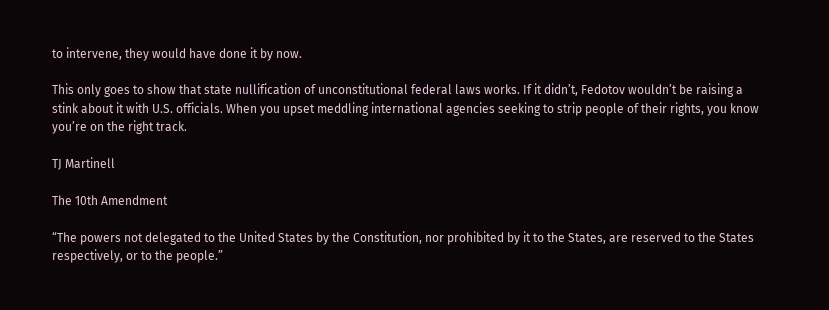to intervene, they would have done it by now.

This only goes to show that state nullification of unconstitutional federal laws works. If it didn’t, Fedotov wouldn’t be raising a stink about it with U.S. officials. When you upset meddling international agencies seeking to strip people of their rights, you know you’re on the right track.

TJ Martinell

The 10th Amendment

“The powers not delegated to the United States by the Constitution, nor prohibited by it to the States, are reserved to the States respectively, or to the people.”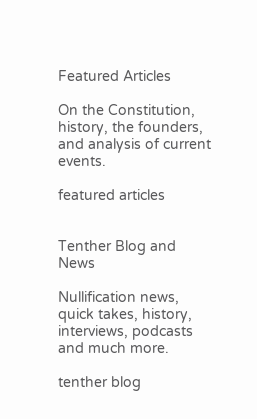Featured Articles

On the Constitution, history, the founders, and analysis of current events.

featured articles


Tenther Blog and News

Nullification news, quick takes, history, interviews, podcasts and much more.

tenther blog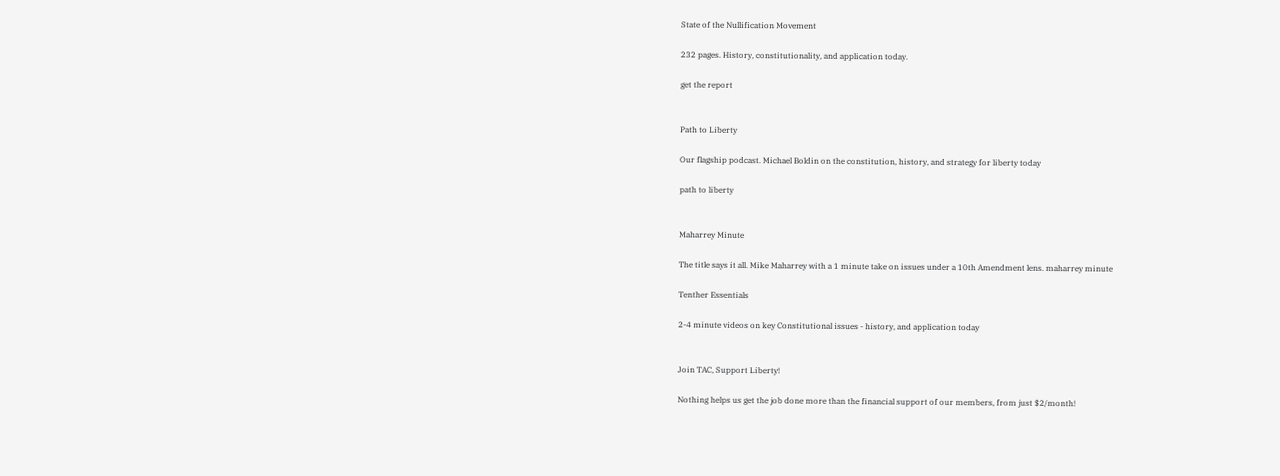State of the Nullification Movement

232 pages. History, constitutionality, and application today.

get the report


Path to Liberty

Our flagship podcast. Michael Boldin on the constitution, history, and strategy for liberty today

path to liberty


Maharrey Minute

The title says it all. Mike Maharrey with a 1 minute take on issues under a 10th Amendment lens. maharrey minute

Tenther Essentials

2-4 minute videos on key Constitutional issues - history, and application today


Join TAC, Support Liberty!

Nothing helps us get the job done more than the financial support of our members, from just $2/month!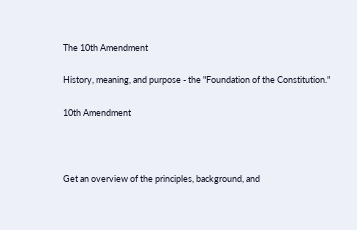The 10th Amendment

History, meaning, and purpose - the "Foundation of the Constitution."

10th Amendment



Get an overview of the principles, background, and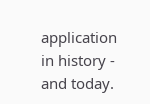application in history - and today.